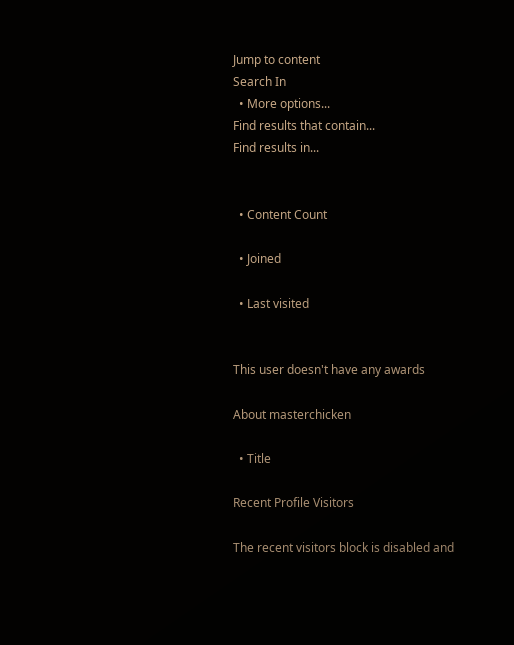Jump to content
Search In
  • More options...
Find results that contain...
Find results in...


  • Content Count

  • Joined

  • Last visited


This user doesn't have any awards

About masterchicken

  • Title

Recent Profile Visitors

The recent visitors block is disabled and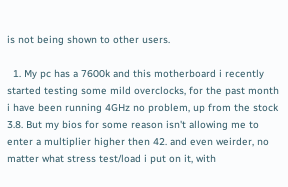is not being shown to other users.

  1. My pc has a 7600k and this motherboard i recently started testing some mild overclocks, for the past month i have been running 4GHz no problem, up from the stock 3.8. But my bios for some reason isn't allowing me to enter a multiplier higher then 42. and even weirder, no matter what stress test/load i put on it, with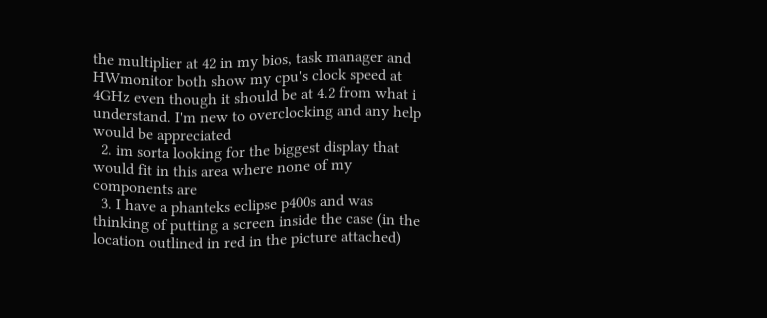the multiplier at 42 in my bios, task manager and HWmonitor both show my cpu's clock speed at 4GHz even though it should be at 4.2 from what i understand. I'm new to overclocking and any help would be appreciated
  2. im sorta looking for the biggest display that would fit in this area where none of my components are
  3. I have a phanteks eclipse p400s and was thinking of putting a screen inside the case (in the location outlined in red in the picture attached)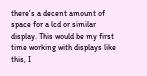there's a decent amount of space for a lcd or similar display. This would be my first time working with displays like this, I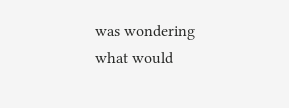was wondering what would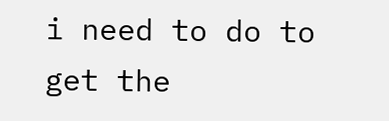i need to do to get the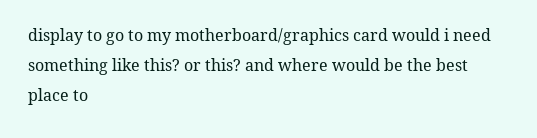display to go to my motherboard/graphics card would i need something like this? or this? and where would be the best place to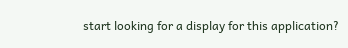start looking for a display for this application?